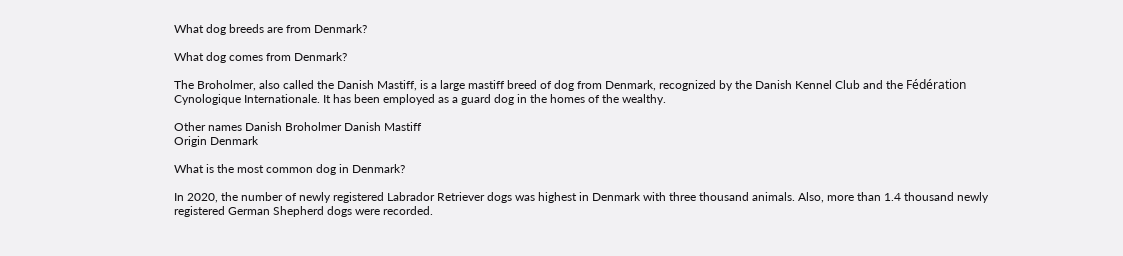What dog breeds are from Denmark?

What dog comes from Denmark?

The Broholmer, also called the Danish Mastiff, is a large mastiff breed of dog from Denmark, recognized by the Danish Kennel Club and the Fédération Cynologique Internationale. It has been employed as a guard dog in the homes of the wealthy.

Other names Danish Broholmer Danish Mastiff
Origin Denmark

What is the most common dog in Denmark?

In 2020, the number of newly registered Labrador Retriever dogs was highest in Denmark with three thousand animals. Also, more than 1.4 thousand newly registered German Shepherd dogs were recorded.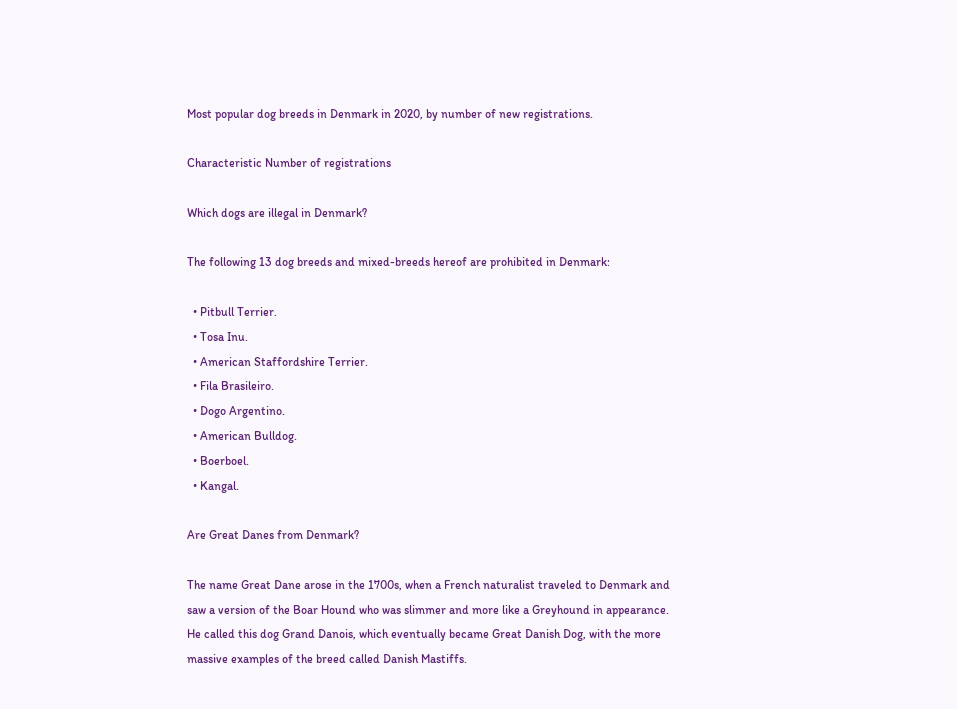Most popular dog breeds in Denmark in 2020, by number of new registrations.

Characteristic Number of registrations

Which dogs are illegal in Denmark?

The following 13 dog breeds and mixed-breeds hereof are prohibited in Denmark:

  • Pitbull Terrier.
  • Tosa Inu.
  • American Staffordshire Terrier.
  • Fila Brasileiro.
  • Dogo Argentino.
  • American Bulldog.
  • Boerboel.
  • Kangal.

Are Great Danes from Denmark?

The name Great Dane arose in the 1700s, when a French naturalist traveled to Denmark and saw a version of the Boar Hound who was slimmer and more like a Greyhound in appearance. He called this dog Grand Danois, which eventually became Great Danish Dog, with the more massive examples of the breed called Danish Mastiffs.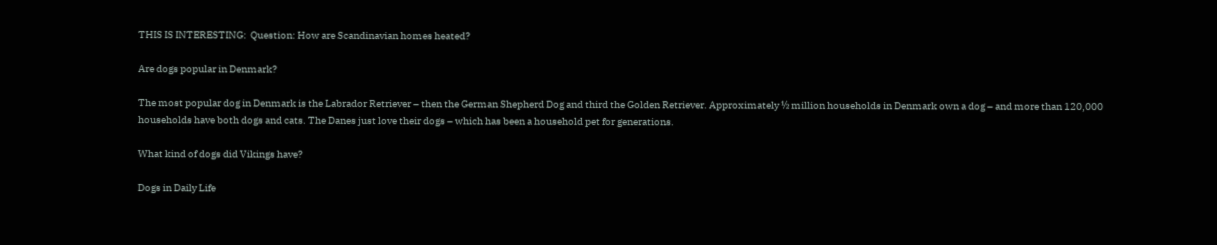THIS IS INTERESTING:  Question: How are Scandinavian homes heated?

Are dogs popular in Denmark?

The most popular dog in Denmark is the Labrador Retriever – then the German Shepherd Dog and third the Golden Retriever. Approximately ½ million households in Denmark own a dog – and more than 120,000 households have both dogs and cats. The Danes just love their dogs – which has been a household pet for generations.

What kind of dogs did Vikings have?

Dogs in Daily Life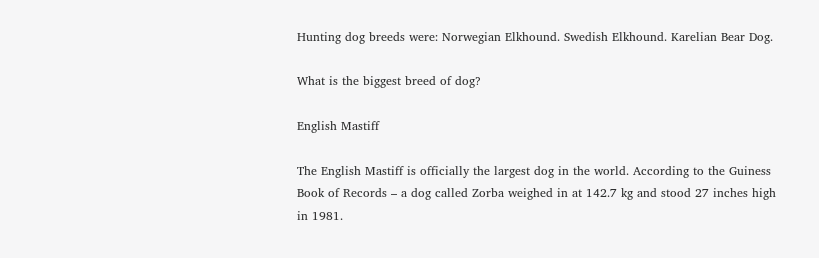Hunting dog breeds were: Norwegian Elkhound. Swedish Elkhound. Karelian Bear Dog.

What is the biggest breed of dog?

English Mastiff

The English Mastiff is officially the largest dog in the world. According to the Guiness Book of Records – a dog called Zorba weighed in at 142.7 kg and stood 27 inches high in 1981.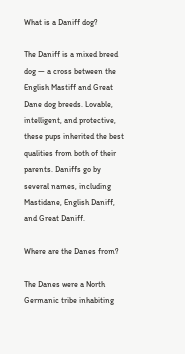What is a Daniff dog?

The Daniff is a mixed breed dog — a cross between the English Mastiff and Great Dane dog breeds. Lovable, intelligent, and protective, these pups inherited the best qualities from both of their parents. Daniffs go by several names, including Mastidane, English Daniff, and Great Daniff.

Where are the Danes from?

The Danes were a North Germanic tribe inhabiting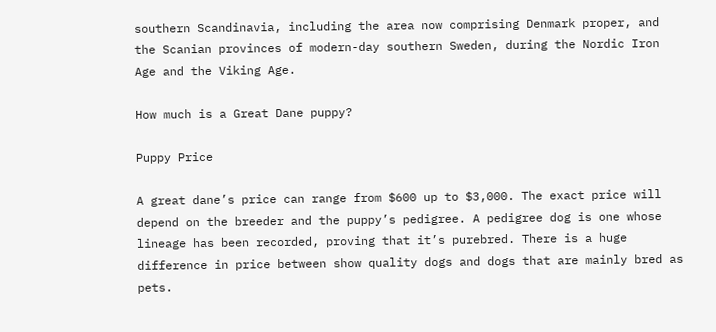southern Scandinavia, including the area now comprising Denmark proper, and the Scanian provinces of modern-day southern Sweden, during the Nordic Iron Age and the Viking Age.

How much is a Great Dane puppy?

Puppy Price

A great dane’s price can range from $600 up to $3,000. The exact price will depend on the breeder and the puppy’s pedigree. A pedigree dog is one whose lineage has been recorded, proving that it’s purebred. There is a huge difference in price between show quality dogs and dogs that are mainly bred as pets.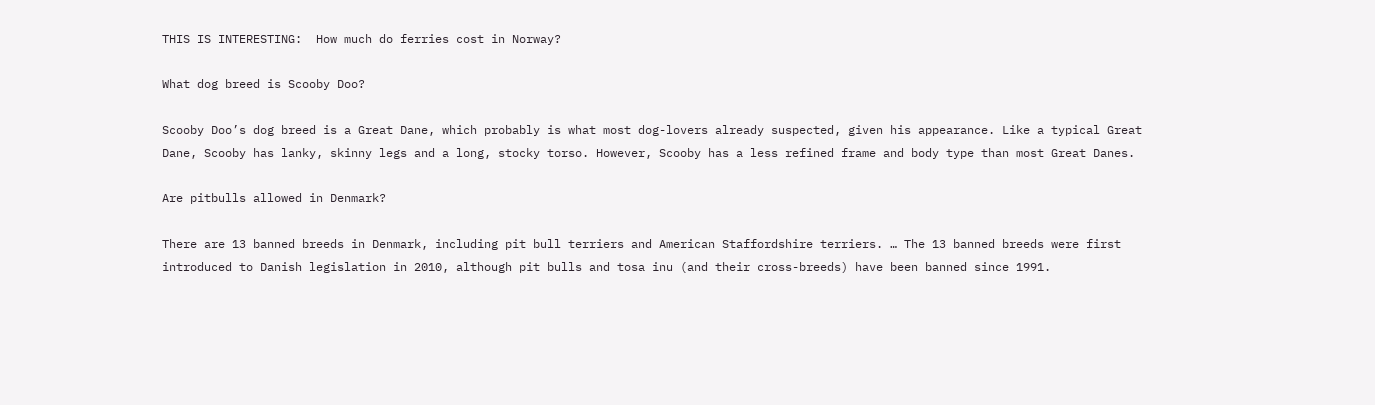THIS IS INTERESTING:  How much do ferries cost in Norway?

What dog breed is Scooby Doo?

Scooby Doo’s dog breed is a Great Dane, which probably is what most dog-lovers already suspected, given his appearance. Like a typical Great Dane, Scooby has lanky, skinny legs and a long, stocky torso. However, Scooby has a less refined frame and body type than most Great Danes.

Are pitbulls allowed in Denmark?

There are 13 banned breeds in Denmark, including pit bull terriers and American Staffordshire terriers. … The 13 banned breeds were first introduced to Danish legislation in 2010, although pit bulls and tosa inu (and their cross-breeds) have been banned since 1991.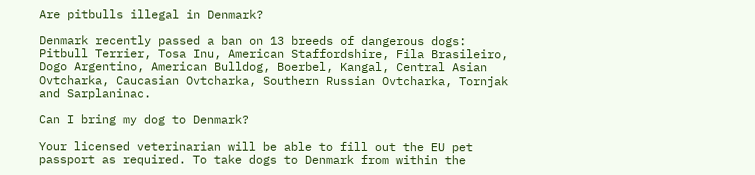Are pitbulls illegal in Denmark?

Denmark recently passed a ban on 13 breeds of dangerous dogs: Pitbull Terrier, Tosa Inu, American Staffordshire, Fila Brasileiro, Dogo Argentino, American Bulldog, Boerbel, Kangal, Central Asian Ovtcharka, Caucasian Ovtcharka, Southern Russian Ovtcharka, Tornjak and Sarplaninac.

Can I bring my dog to Denmark?

Your licensed veterinarian will be able to fill out the EU pet passport as required. To take dogs to Denmark from within the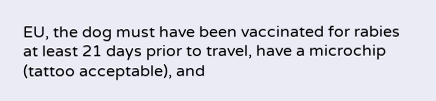EU, the dog must have been vaccinated for rabies at least 21 days prior to travel, have a microchip (tattoo acceptable), and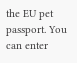the EU pet passport. You can enter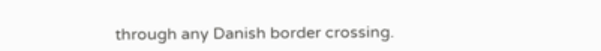through any Danish border crossing.